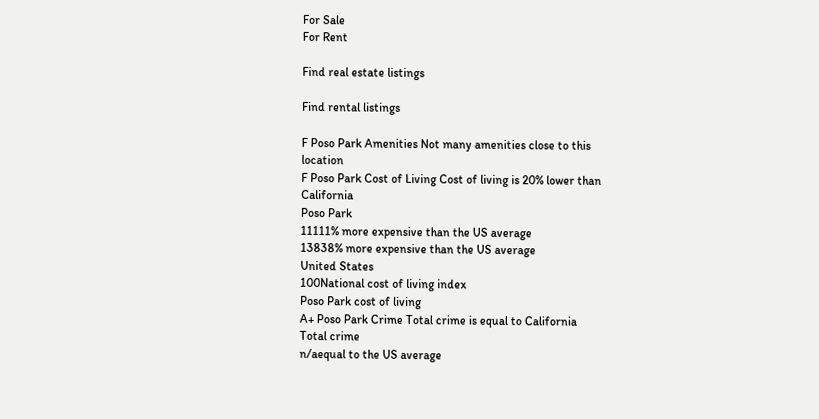For Sale
For Rent

Find real estate listings

Find rental listings

F Poso Park Amenities Not many amenities close to this location
F Poso Park Cost of Living Cost of living is 20% lower than California
Poso Park
11111% more expensive than the US average
13838% more expensive than the US average
United States
100National cost of living index
Poso Park cost of living
A+ Poso Park Crime Total crime is equal to California
Total crime
n/aequal to the US average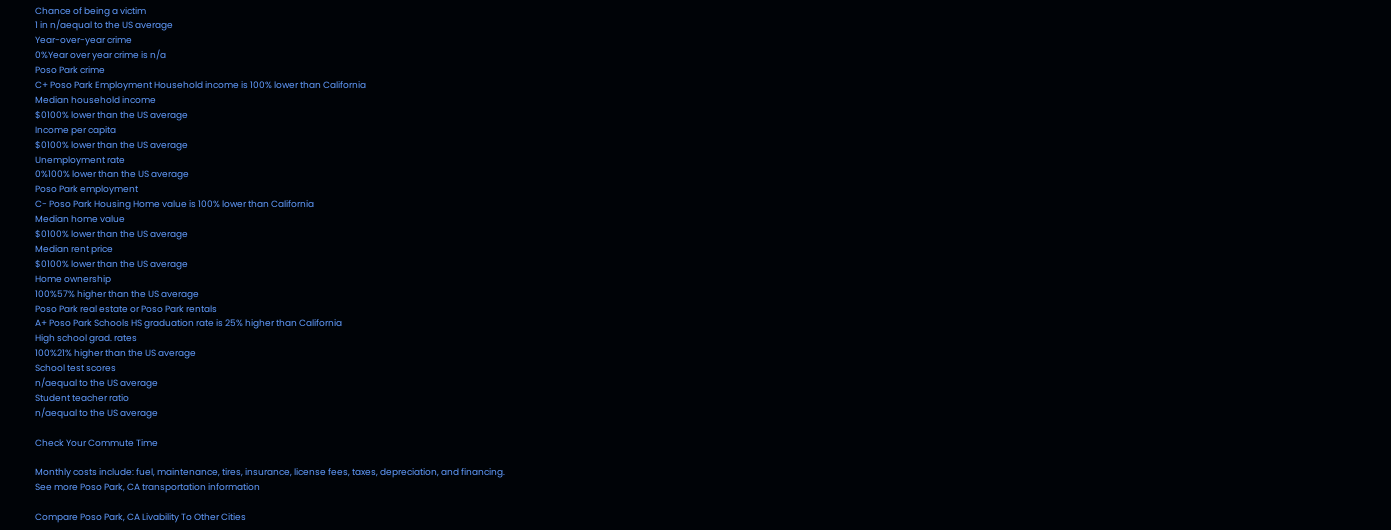Chance of being a victim
1 in n/aequal to the US average
Year-over-year crime
0%Year over year crime is n/a
Poso Park crime
C+ Poso Park Employment Household income is 100% lower than California
Median household income
$0100% lower than the US average
Income per capita
$0100% lower than the US average
Unemployment rate
0%100% lower than the US average
Poso Park employment
C- Poso Park Housing Home value is 100% lower than California
Median home value
$0100% lower than the US average
Median rent price
$0100% lower than the US average
Home ownership
100%57% higher than the US average
Poso Park real estate or Poso Park rentals
A+ Poso Park Schools HS graduation rate is 25% higher than California
High school grad. rates
100%21% higher than the US average
School test scores
n/aequal to the US average
Student teacher ratio
n/aequal to the US average

Check Your Commute Time

Monthly costs include: fuel, maintenance, tires, insurance, license fees, taxes, depreciation, and financing.
See more Poso Park, CA transportation information

Compare Poso Park, CA Livability To Other Cities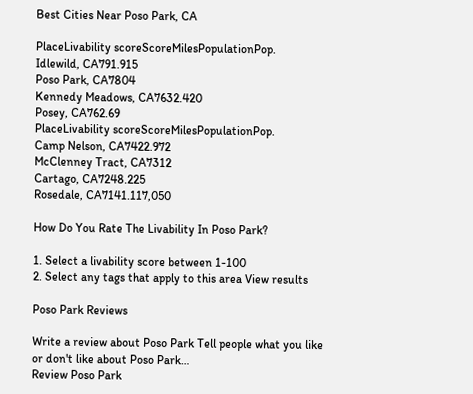Best Cities Near Poso Park, CA

PlaceLivability scoreScoreMilesPopulationPop.
Idlewild, CA791.915
Poso Park, CA7804
Kennedy Meadows, CA7632.420
Posey, CA762.69
PlaceLivability scoreScoreMilesPopulationPop.
Camp Nelson, CA7422.972
McClenney Tract, CA7312
Cartago, CA7248.225
Rosedale, CA7141.117,050

How Do You Rate The Livability In Poso Park?

1. Select a livability score between 1-100
2. Select any tags that apply to this area View results

Poso Park Reviews

Write a review about Poso Park Tell people what you like or don't like about Poso Park…
Review Poso Park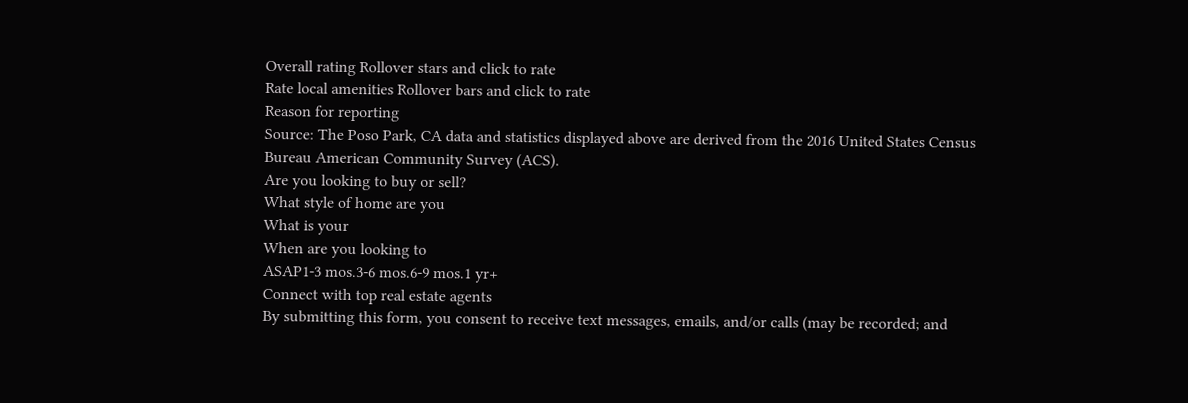Overall rating Rollover stars and click to rate
Rate local amenities Rollover bars and click to rate
Reason for reporting
Source: The Poso Park, CA data and statistics displayed above are derived from the 2016 United States Census Bureau American Community Survey (ACS).
Are you looking to buy or sell?
What style of home are you
What is your
When are you looking to
ASAP1-3 mos.3-6 mos.6-9 mos.1 yr+
Connect with top real estate agents
By submitting this form, you consent to receive text messages, emails, and/or calls (may be recorded; and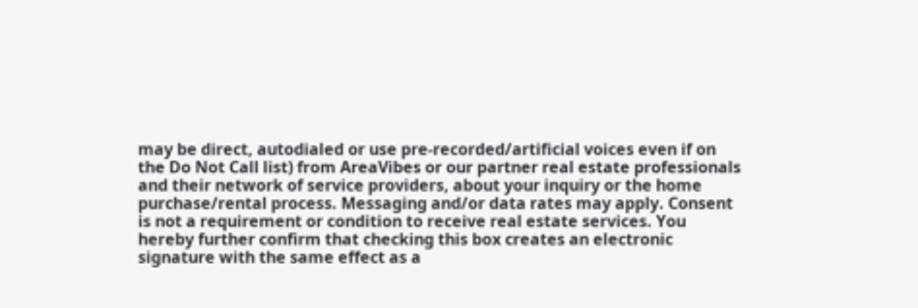may be direct, autodialed or use pre-recorded/artificial voices even if on the Do Not Call list) from AreaVibes or our partner real estate professionals and their network of service providers, about your inquiry or the home purchase/rental process. Messaging and/or data rates may apply. Consent is not a requirement or condition to receive real estate services. You hereby further confirm that checking this box creates an electronic signature with the same effect as a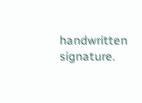handwritten signature.